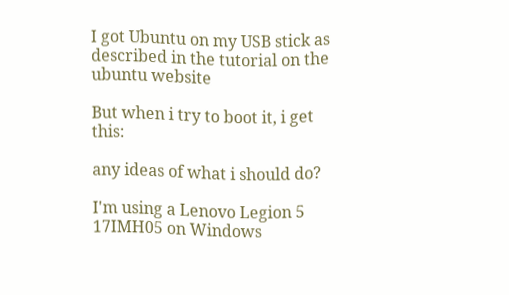I got Ubuntu on my USB stick as described in the tutorial on the ubuntu website

But when i try to boot it, i get this:

any ideas of what i should do?

I'm using a Lenovo Legion 5 17IMH05 on Windows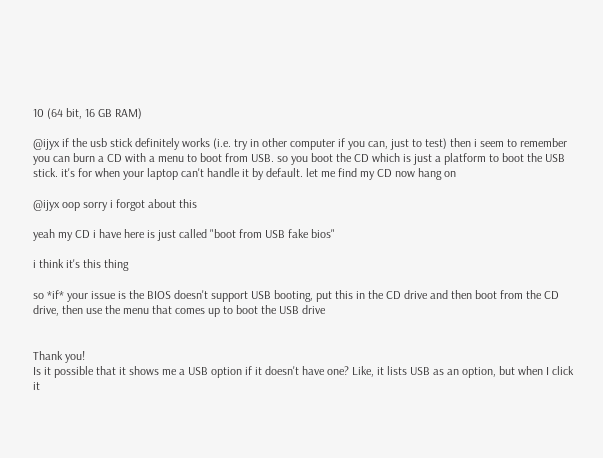10 (64 bit, 16 GB RAM)

@ijyx if the usb stick definitely works (i.e. try in other computer if you can, just to test) then i seem to remember you can burn a CD with a menu to boot from USB. so you boot the CD which is just a platform to boot the USB stick. it's for when your laptop can't handle it by default. let me find my CD now hang on

@ijyx oop sorry i forgot about this

yeah my CD i have here is just called "boot from USB fake bios"

i think it's this thing

so *if* your issue is the BIOS doesn't support USB booting, put this in the CD drive and then boot from the CD drive, then use the menu that comes up to boot the USB drive


Thank you!
Is it possible that it shows me a USB option if it doesn't have one? Like, it lists USB as an option, but when I click it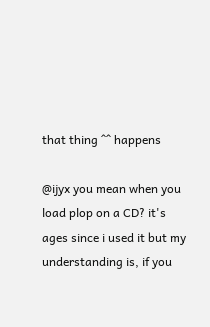that thing ^^ happens

@ijyx you mean when you load plop on a CD? it's ages since i used it but my understanding is, if you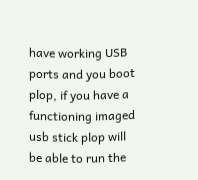have working USB ports and you boot plop, if you have a functioning imaged usb stick plop will be able to run the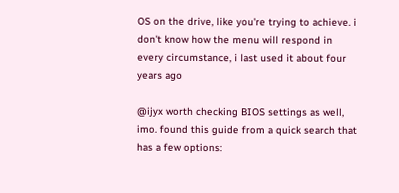OS on the drive, like you're trying to achieve. i don't know how the menu will respond in every circumstance, i last used it about four years ago

@ijyx worth checking BIOS settings as well, imo. found this guide from a quick search that has a few options: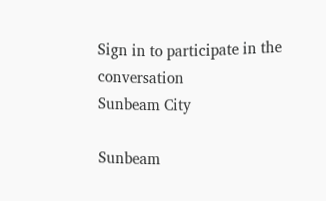Sign in to participate in the conversation
Sunbeam City

Sunbeam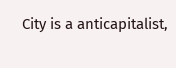City is a anticapitalist,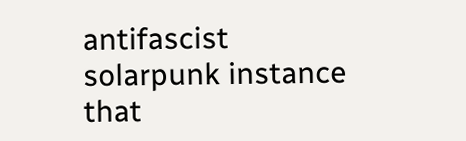antifascist solarpunk instance that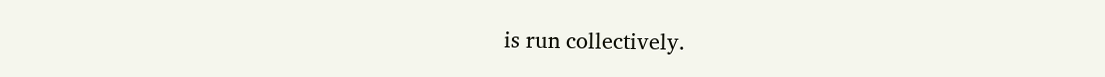is run collectively.